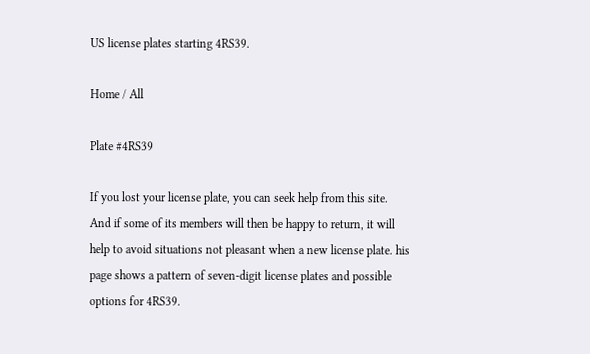US license plates starting 4RS39.

Home / All

Plate #4RS39

If you lost your license plate, you can seek help from this site. And if some of its members will then be happy to return, it will help to avoid situations not pleasant when a new license plate. his page shows a pattern of seven-digit license plates and possible options for 4RS39.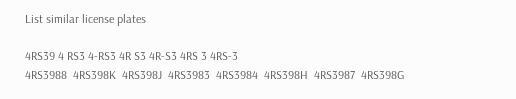List similar license plates

4RS39 4 RS3 4-RS3 4R S3 4R-S3 4RS 3 4RS-3
4RS3988  4RS398K  4RS398J  4RS3983  4RS3984  4RS398H  4RS3987  4RS398G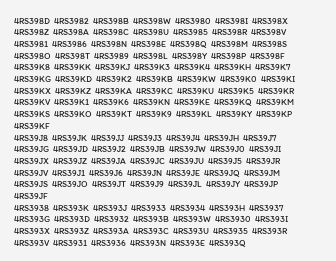4RS398D  4RS3982  4RS398B  4RS398W  4RS3980  4RS398I  4RS398X  4RS398Z  4RS398A  4RS398C  4RS398U  4RS3985  4RS398R  4RS398V  4RS3981  4RS3986  4RS398N  4RS398E  4RS398Q  4RS398M  4RS398S  4RS398O  4RS398T  4RS3989  4RS398L  4RS398Y  4RS398P  4RS398F
4RS39K8  4RS39KK  4RS39KJ  4RS39K3  4RS39K4  4RS39KH  4RS39K7  4RS39KG  4RS39KD  4RS39K2  4RS39KB  4RS39KW  4RS39K0  4RS39KI  4RS39KX  4RS39KZ  4RS39KA  4RS39KC  4RS39KU  4RS39K5  4RS39KR  4RS39KV  4RS39K1  4RS39K6  4RS39KN  4RS39KE  4RS39KQ  4RS39KM  4RS39KS  4RS39KO  4RS39KT  4RS39K9  4RS39KL  4RS39KY  4RS39KP  4RS39KF
4RS39J8  4RS39JK  4RS39JJ  4RS39J3  4RS39J4  4RS39JH  4RS39J7  4RS39JG  4RS39JD  4RS39J2  4RS39JB  4RS39JW  4RS39J0  4RS39JI  4RS39JX  4RS39JZ  4RS39JA  4RS39JC  4RS39JU  4RS39J5  4RS39JR  4RS39JV  4RS39J1  4RS39J6  4RS39JN  4RS39JE  4RS39JQ  4RS39JM  4RS39JS  4RS39JO  4RS39JT  4RS39J9  4RS39JL  4RS39JY  4RS39JP  4RS39JF
4RS3938  4RS393K  4RS393J  4RS3933  4RS3934  4RS393H  4RS3937  4RS393G  4RS393D  4RS3932  4RS393B  4RS393W  4RS3930  4RS393I  4RS393X  4RS393Z  4RS393A  4RS393C  4RS393U  4RS3935  4RS393R  4RS393V  4RS3931  4RS3936  4RS393N  4RS393E  4RS393Q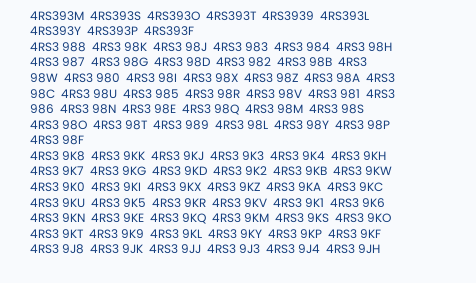4RS393M  4RS393S  4RS393O  4RS393T  4RS3939  4RS393L  4RS393Y  4RS393P  4RS393F
4RS3 988  4RS3 98K  4RS3 98J  4RS3 983  4RS3 984  4RS3 98H  4RS3 987  4RS3 98G  4RS3 98D  4RS3 982  4RS3 98B  4RS3 98W  4RS3 980  4RS3 98I  4RS3 98X  4RS3 98Z  4RS3 98A  4RS3 98C  4RS3 98U  4RS3 985  4RS3 98R  4RS3 98V  4RS3 981  4RS3 986  4RS3 98N  4RS3 98E  4RS3 98Q  4RS3 98M  4RS3 98S  4RS3 98O  4RS3 98T  4RS3 989  4RS3 98L  4RS3 98Y  4RS3 98P  4RS3 98F
4RS3 9K8  4RS3 9KK  4RS3 9KJ  4RS3 9K3  4RS3 9K4  4RS3 9KH  4RS3 9K7  4RS3 9KG  4RS3 9KD  4RS3 9K2  4RS3 9KB  4RS3 9KW  4RS3 9K0  4RS3 9KI  4RS3 9KX  4RS3 9KZ  4RS3 9KA  4RS3 9KC  4RS3 9KU  4RS3 9K5  4RS3 9KR  4RS3 9KV  4RS3 9K1  4RS3 9K6  4RS3 9KN  4RS3 9KE  4RS3 9KQ  4RS3 9KM  4RS3 9KS  4RS3 9KO  4RS3 9KT  4RS3 9K9  4RS3 9KL  4RS3 9KY  4RS3 9KP  4RS3 9KF
4RS3 9J8  4RS3 9JK  4RS3 9JJ  4RS3 9J3  4RS3 9J4  4RS3 9JH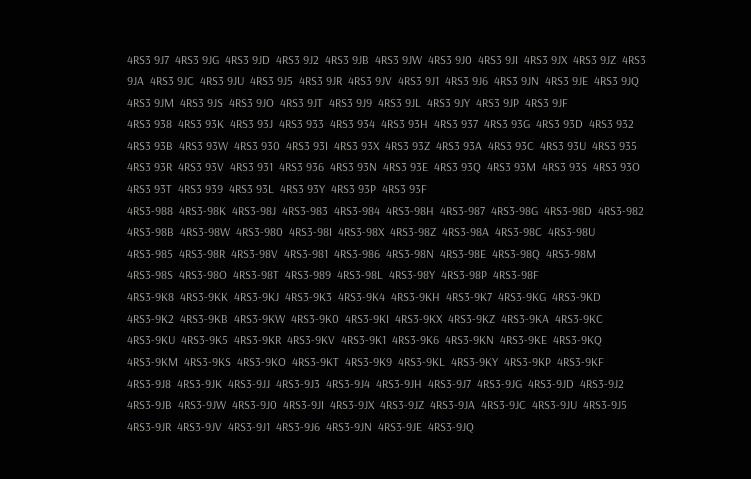4RS3 9J7  4RS3 9JG  4RS3 9JD  4RS3 9J2  4RS3 9JB  4RS3 9JW  4RS3 9J0  4RS3 9JI  4RS3 9JX  4RS3 9JZ  4RS3 9JA  4RS3 9JC  4RS3 9JU  4RS3 9J5  4RS3 9JR  4RS3 9JV  4RS3 9J1  4RS3 9J6  4RS3 9JN  4RS3 9JE  4RS3 9JQ  4RS3 9JM  4RS3 9JS  4RS3 9JO  4RS3 9JT  4RS3 9J9  4RS3 9JL  4RS3 9JY  4RS3 9JP  4RS3 9JF
4RS3 938  4RS3 93K  4RS3 93J  4RS3 933  4RS3 934  4RS3 93H  4RS3 937  4RS3 93G  4RS3 93D  4RS3 932  4RS3 93B  4RS3 93W  4RS3 930  4RS3 93I  4RS3 93X  4RS3 93Z  4RS3 93A  4RS3 93C  4RS3 93U  4RS3 935  4RS3 93R  4RS3 93V  4RS3 931  4RS3 936  4RS3 93N  4RS3 93E  4RS3 93Q  4RS3 93M  4RS3 93S  4RS3 93O  4RS3 93T  4RS3 939  4RS3 93L  4RS3 93Y  4RS3 93P  4RS3 93F
4RS3-988  4RS3-98K  4RS3-98J  4RS3-983  4RS3-984  4RS3-98H  4RS3-987  4RS3-98G  4RS3-98D  4RS3-982  4RS3-98B  4RS3-98W  4RS3-980  4RS3-98I  4RS3-98X  4RS3-98Z  4RS3-98A  4RS3-98C  4RS3-98U  4RS3-985  4RS3-98R  4RS3-98V  4RS3-981  4RS3-986  4RS3-98N  4RS3-98E  4RS3-98Q  4RS3-98M  4RS3-98S  4RS3-98O  4RS3-98T  4RS3-989  4RS3-98L  4RS3-98Y  4RS3-98P  4RS3-98F
4RS3-9K8  4RS3-9KK  4RS3-9KJ  4RS3-9K3  4RS3-9K4  4RS3-9KH  4RS3-9K7  4RS3-9KG  4RS3-9KD  4RS3-9K2  4RS3-9KB  4RS3-9KW  4RS3-9K0  4RS3-9KI  4RS3-9KX  4RS3-9KZ  4RS3-9KA  4RS3-9KC  4RS3-9KU  4RS3-9K5  4RS3-9KR  4RS3-9KV  4RS3-9K1  4RS3-9K6  4RS3-9KN  4RS3-9KE  4RS3-9KQ  4RS3-9KM  4RS3-9KS  4RS3-9KO  4RS3-9KT  4RS3-9K9  4RS3-9KL  4RS3-9KY  4RS3-9KP  4RS3-9KF
4RS3-9J8  4RS3-9JK  4RS3-9JJ  4RS3-9J3  4RS3-9J4  4RS3-9JH  4RS3-9J7  4RS3-9JG  4RS3-9JD  4RS3-9J2  4RS3-9JB  4RS3-9JW  4RS3-9J0  4RS3-9JI  4RS3-9JX  4RS3-9JZ  4RS3-9JA  4RS3-9JC  4RS3-9JU  4RS3-9J5  4RS3-9JR  4RS3-9JV  4RS3-9J1  4RS3-9J6  4RS3-9JN  4RS3-9JE  4RS3-9JQ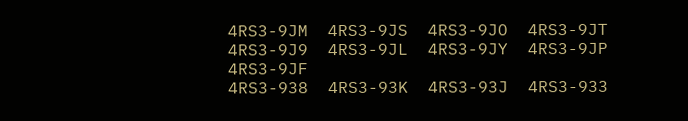4RS3-9JM  4RS3-9JS  4RS3-9JO  4RS3-9JT  4RS3-9J9  4RS3-9JL  4RS3-9JY  4RS3-9JP  4RS3-9JF
4RS3-938  4RS3-93K  4RS3-93J  4RS3-933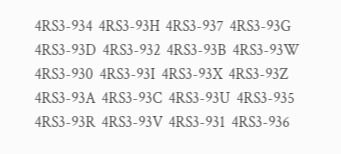4RS3-934  4RS3-93H  4RS3-937  4RS3-93G  4RS3-93D  4RS3-932  4RS3-93B  4RS3-93W  4RS3-930  4RS3-93I  4RS3-93X  4RS3-93Z  4RS3-93A  4RS3-93C  4RS3-93U  4RS3-935  4RS3-93R  4RS3-93V  4RS3-931  4RS3-936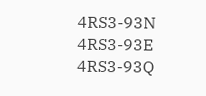4RS3-93N  4RS3-93E  4RS3-93Q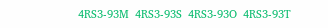4RS3-93M  4RS3-93S  4RS3-93O  4RS3-93T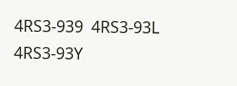4RS3-939  4RS3-93L  4RS3-93Y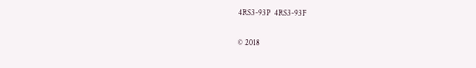4RS3-93P  4RS3-93F

© 2018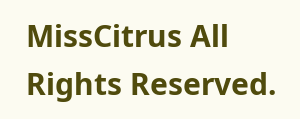MissCitrus All Rights Reserved.